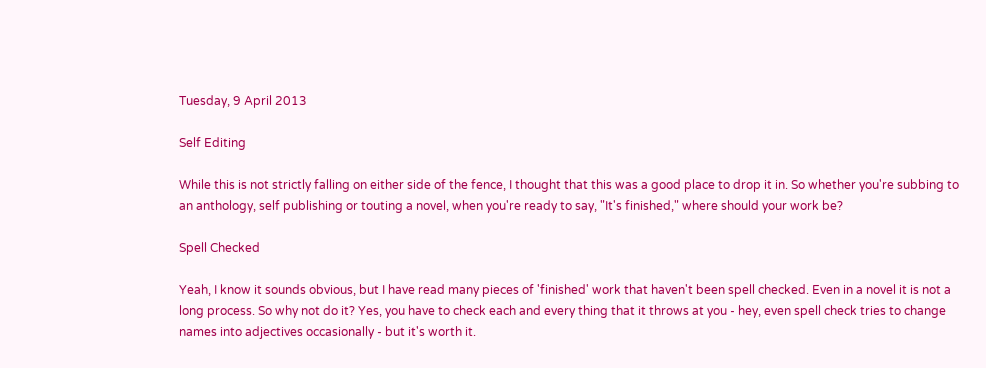Tuesday, 9 April 2013

Self Editing

While this is not strictly falling on either side of the fence, I thought that this was a good place to drop it in. So whether you're subbing to an anthology, self publishing or touting a novel, when you're ready to say, "It's finished," where should your work be?

Spell Checked

Yeah, I know it sounds obvious, but I have read many pieces of 'finished' work that haven't been spell checked. Even in a novel it is not a long process. So why not do it? Yes, you have to check each and every thing that it throws at you - hey, even spell check tries to change names into adjectives occasionally - but it's worth it.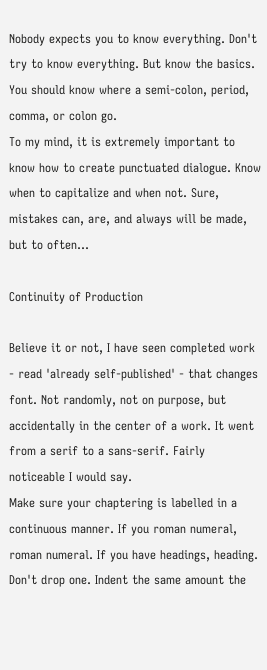Nobody expects you to know everything. Don't try to know everything. But know the basics. You should know where a semi-colon, period, comma, or colon go.
To my mind, it is extremely important to know how to create punctuated dialogue. Know when to capitalize and when not. Sure, mistakes can, are, and always will be made, but to often...

Continuity of Production

Believe it or not, I have seen completed work - read 'already self-published' - that changes font. Not randomly, not on purpose, but accidentally in the center of a work. It went from a serif to a sans-serif. Fairly noticeable I would say.
Make sure your chaptering is labelled in a continuous manner. If you roman numeral, roman numeral. If you have headings, heading. Don't drop one. Indent the same amount the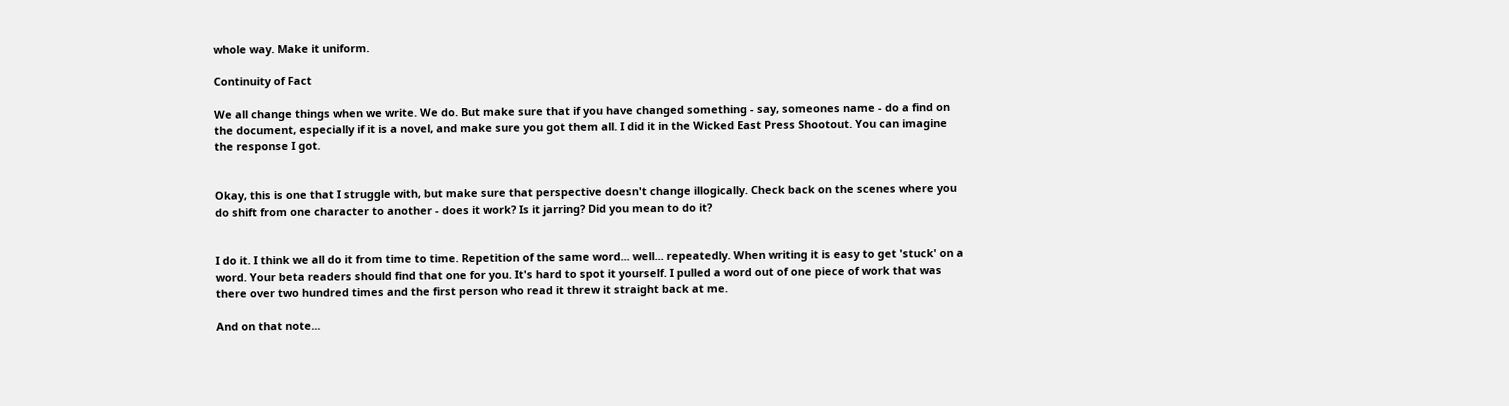whole way. Make it uniform.

Continuity of Fact

We all change things when we write. We do. But make sure that if you have changed something - say, someones name - do a find on the document, especially if it is a novel, and make sure you got them all. I did it in the Wicked East Press Shootout. You can imagine the response I got.


Okay, this is one that I struggle with, but make sure that perspective doesn't change illogically. Check back on the scenes where you do shift from one character to another - does it work? Is it jarring? Did you mean to do it?


I do it. I think we all do it from time to time. Repetition of the same word... well... repeatedly. When writing it is easy to get 'stuck' on a word. Your beta readers should find that one for you. It's hard to spot it yourself. I pulled a word out of one piece of work that was there over two hundred times and the first person who read it threw it straight back at me.

And on that note...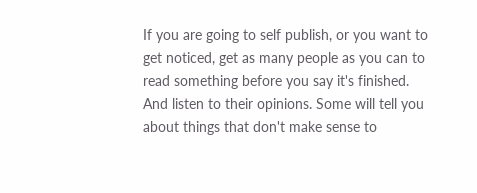If you are going to self publish, or you want to get noticed, get as many people as you can to read something before you say it's finished. And listen to their opinions. Some will tell you about things that don't make sense to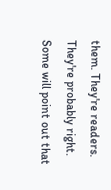them. They're readers. They're probably right. Some will point out that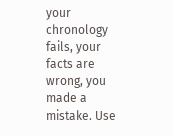your chronology fails, your facts are wrong, you made a mistake. Use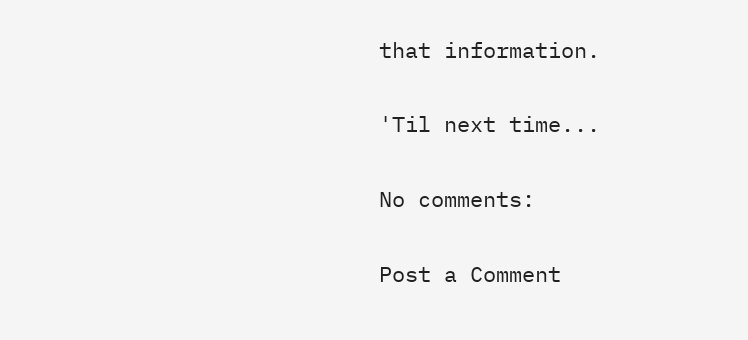that information.

'Til next time...

No comments:

Post a Comment